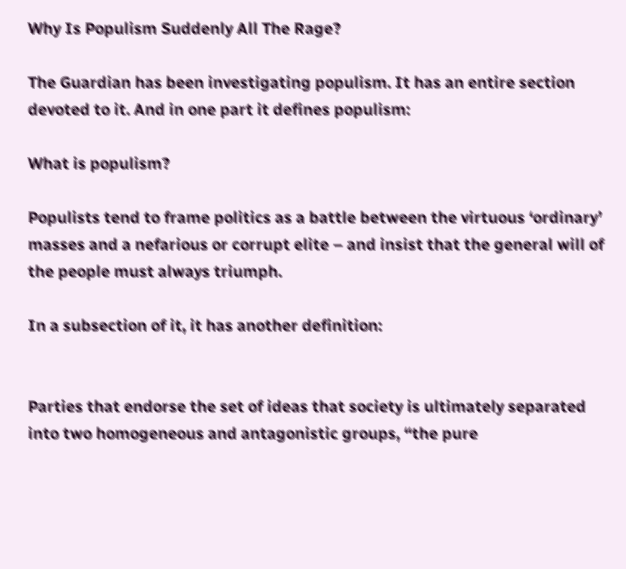Why Is Populism Suddenly All The Rage?

The Guardian has been investigating populism. It has an entire section devoted to it. And in one part it defines populism:

What is populism?

Populists tend to frame politics as a battle between the virtuous ‘ordinary’ masses and a nefarious or corrupt elite – and insist that the general will of the people must always triumph.

In a subsection of it, it has another definition:


Parties that endorse the set of ideas that society is ultimately separated into two homogeneous and antagonistic groups, “the pure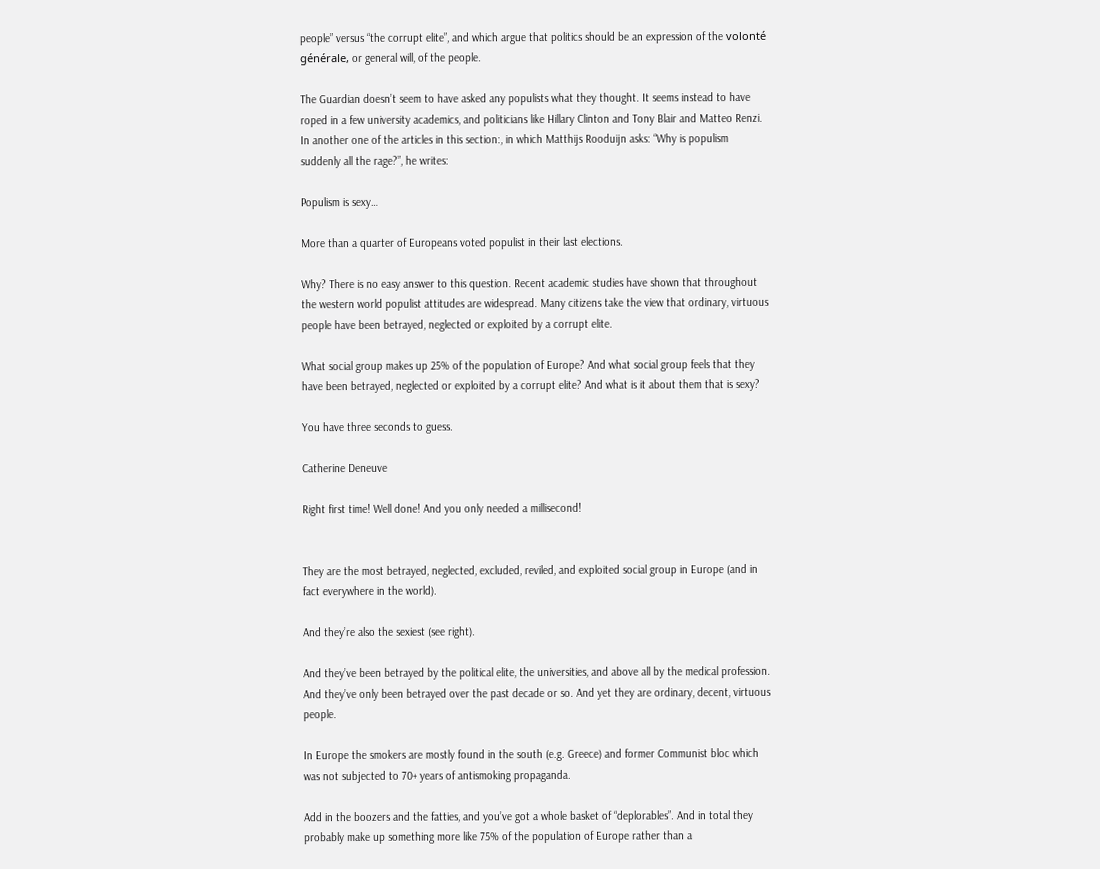people” versus “the corrupt elite”, and which argue that politics should be an expression of the volonté générale, or general will, of the people.

The Guardian doesn’t seem to have asked any populists what they thought. It seems instead to have roped in a few university academics, and politicians like Hillary Clinton and Tony Blair and Matteo Renzi. In another one of the articles in this section:, in which Matthijs Rooduijn asks: “Why is populism suddenly all the rage?”, he writes:

Populism is sexy…

More than a quarter of Europeans voted populist in their last elections.

Why? There is no easy answer to this question. Recent academic studies have shown that throughout the western world populist attitudes are widespread. Many citizens take the view that ordinary, virtuous people have been betrayed, neglected or exploited by a corrupt elite.

What social group makes up 25% of the population of Europe? And what social group feels that they have been betrayed, neglected or exploited by a corrupt elite? And what is it about them that is sexy?

You have three seconds to guess.

Catherine Deneuve

Right first time! Well done! And you only needed a millisecond!


They are the most betrayed, neglected, excluded, reviled, and exploited social group in Europe (and in fact everywhere in the world).

And they’re also the sexiest (see right).

And they’ve been betrayed by the political elite, the universities, and above all by the medical profession. And they’ve only been betrayed over the past decade or so. And yet they are ordinary, decent, virtuous people.

In Europe the smokers are mostly found in the south (e.g. Greece) and former Communist bloc which was not subjected to 70+ years of antismoking propaganda.

Add in the boozers and the fatties, and you’ve got a whole basket of “deplorables”. And in total they probably make up something more like 75% of the population of Europe rather than a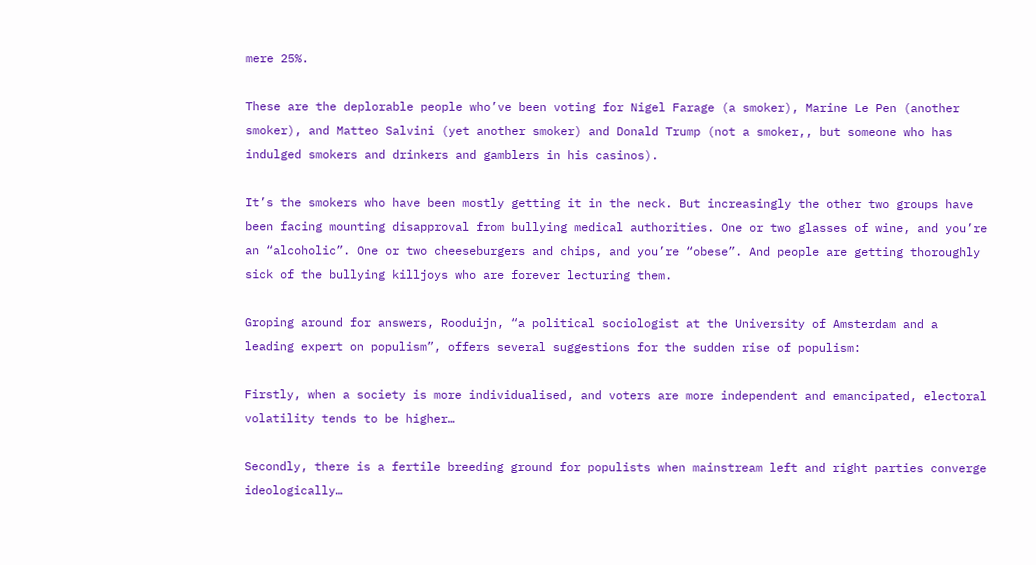mere 25%.

These are the deplorable people who’ve been voting for Nigel Farage (a smoker), Marine Le Pen (another smoker), and Matteo Salvini (yet another smoker) and Donald Trump (not a smoker,, but someone who has indulged smokers and drinkers and gamblers in his casinos).

It’s the smokers who have been mostly getting it in the neck. But increasingly the other two groups have been facing mounting disapproval from bullying medical authorities. One or two glasses of wine, and you’re an “alcoholic”. One or two cheeseburgers and chips, and you’re “obese”. And people are getting thoroughly sick of the bullying killjoys who are forever lecturing them.

Groping around for answers, Rooduijn, “a political sociologist at the University of Amsterdam and a leading expert on populism”, offers several suggestions for the sudden rise of populism:

Firstly, when a society is more individualised, and voters are more independent and emancipated, electoral volatility tends to be higher…

Secondly, there is a fertile breeding ground for populists when mainstream left and right parties converge ideologically…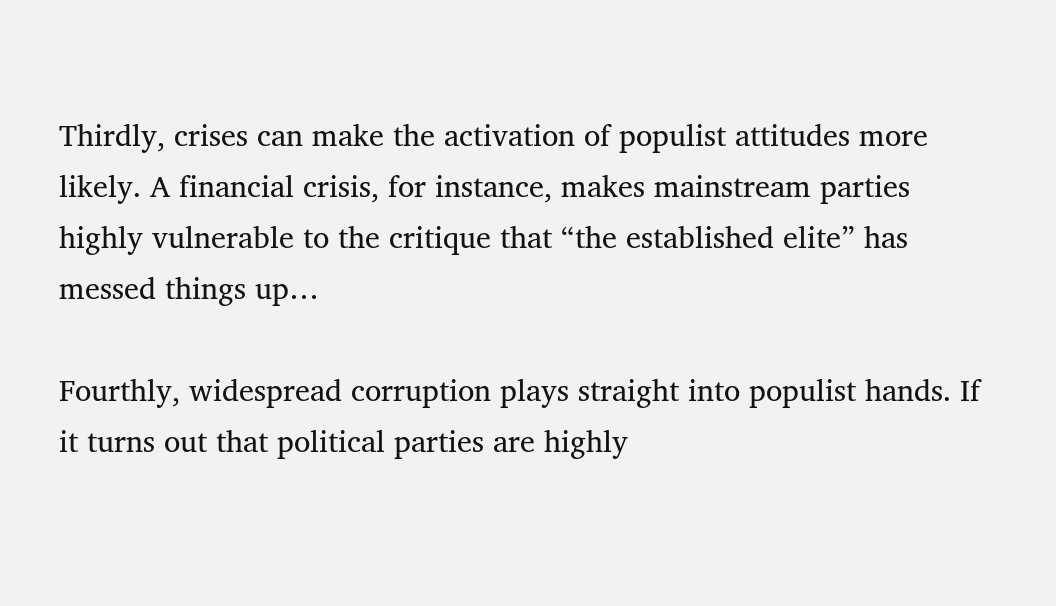Thirdly, crises can make the activation of populist attitudes more likely. A financial crisis, for instance, makes mainstream parties highly vulnerable to the critique that “the established elite” has messed things up…

Fourthly, widespread corruption plays straight into populist hands. If it turns out that political parties are highly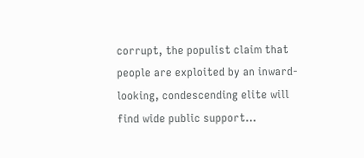corrupt, the populist claim that people are exploited by an inward-looking, condescending elite will find wide public support…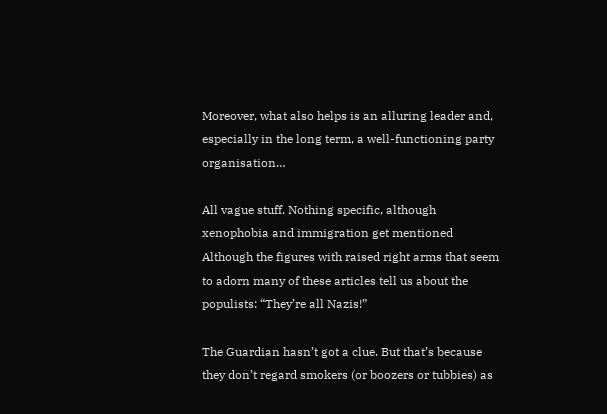Moreover, what also helps is an alluring leader and, especially in the long term, a well-functioning party organisation…

All vague stuff. Nothing specific, although xenophobia and immigration get mentioned Although the figures with raised right arms that seem to adorn many of these articles tell us about the populists: “They’re all Nazis!”

The Guardian hasn’t got a clue. But that’s because they don’t regard smokers (or boozers or tubbies) as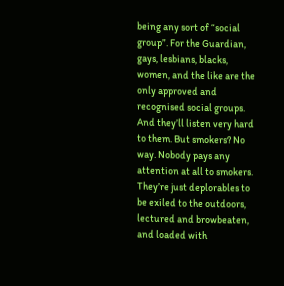being any sort of “social group”. For the Guardian, gays, lesbians, blacks, women, and the like are the only approved and recognised social groups. And they’ll listen very hard to them. But smokers? No way. Nobody pays any attention at all to smokers. They’re just deplorables to be exiled to the outdoors, lectured and browbeaten, and loaded with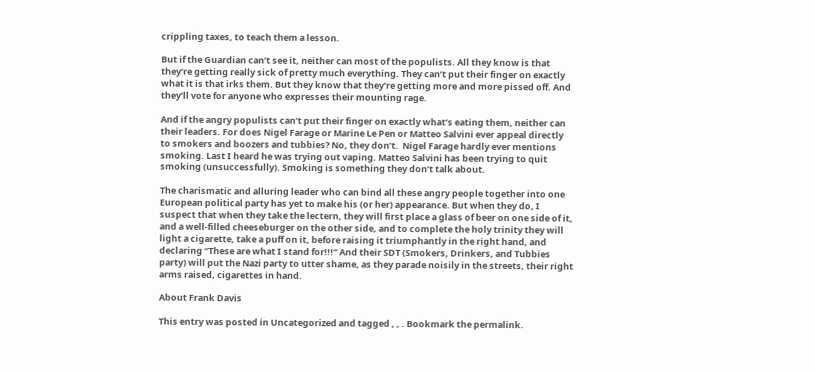crippling taxes, to teach them a lesson.

But if the Guardian can’t see it, neither can most of the populists. All they know is that they’re getting really sick of pretty much everything. They can’t put their finger on exactly what it is that irks them. But they know that they’re getting more and more pissed off. And they’ll vote for anyone who expresses their mounting rage.

And if the angry populists can’t put their finger on exactly what’s eating them, neither can their leaders. For does Nigel Farage or Marine Le Pen or Matteo Salvini ever appeal directly to smokers and boozers and tubbies? No, they don’t.  Nigel Farage hardly ever mentions smoking. Last I heard he was trying out vaping. Matteo Salvini has been trying to quit smoking (unsuccessfully). Smoking is something they don’t talk about.

The charismatic and alluring leader who can bind all these angry people together into one European political party has yet to make his (or her) appearance. But when they do, I suspect that when they take the lectern, they will first place a glass of beer on one side of it, and a well-filled cheeseburger on the other side, and to complete the holy trinity they will light a cigarette, take a puff on it, before raising it triumphantly in the right hand, and declaring “These are what I stand for!!!” And their SDT (Smokers, Drinkers, and Tubbies party) will put the Nazi party to utter shame, as they parade noisily in the streets, their right arms raised, cigarettes in hand.

About Frank Davis

This entry was posted in Uncategorized and tagged , , . Bookmark the permalink.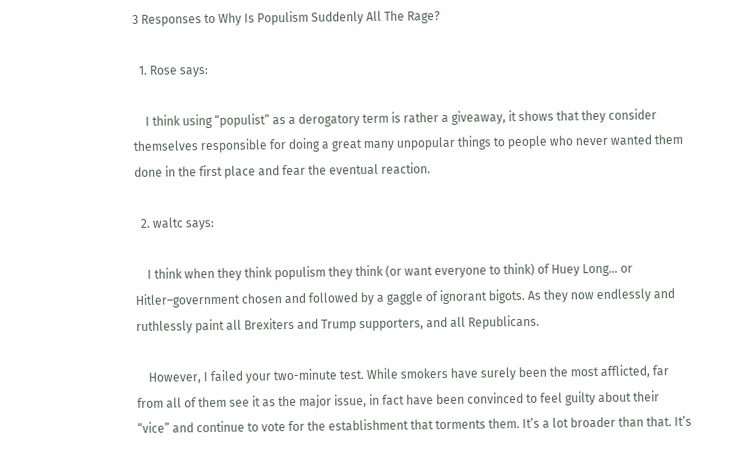3 Responses to Why Is Populism Suddenly All The Rage?

  1. Rose says:

    I think using “populist” as a derogatory term is rather a giveaway, it shows that they consider themselves responsible for doing a great many unpopular things to people who never wanted them done in the first place and fear the eventual reaction.

  2. waltc says:

    I think when they think populism they think (or want everyone to think) of Huey Long… or Hitler–government chosen and followed by a gaggle of ignorant bigots. As they now endlessly and ruthlessly paint all Brexiters and Trump supporters, and all Republicans.

    However, I failed your two-minute test. While smokers have surely been the most afflicted, far from all of them see it as the major issue, in fact have been convinced to feel guilty about their “vice” and continue to vote for the establishment that torments them. It’s a lot broader than that. It’s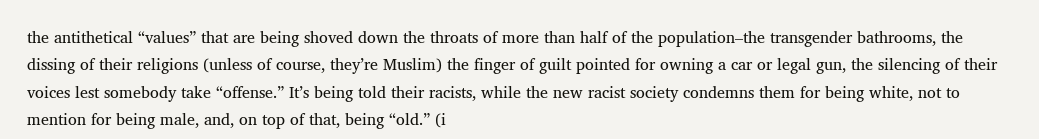the antithetical “values” that are being shoved down the throats of more than half of the population–the transgender bathrooms, the dissing of their religions (unless of course, they’re Muslim) the finger of guilt pointed for owning a car or legal gun, the silencing of their voices lest somebody take “offense.” It’s being told their racists, while the new racist society condemns them for being white, not to mention for being male, and, on top of that, being “old.” (i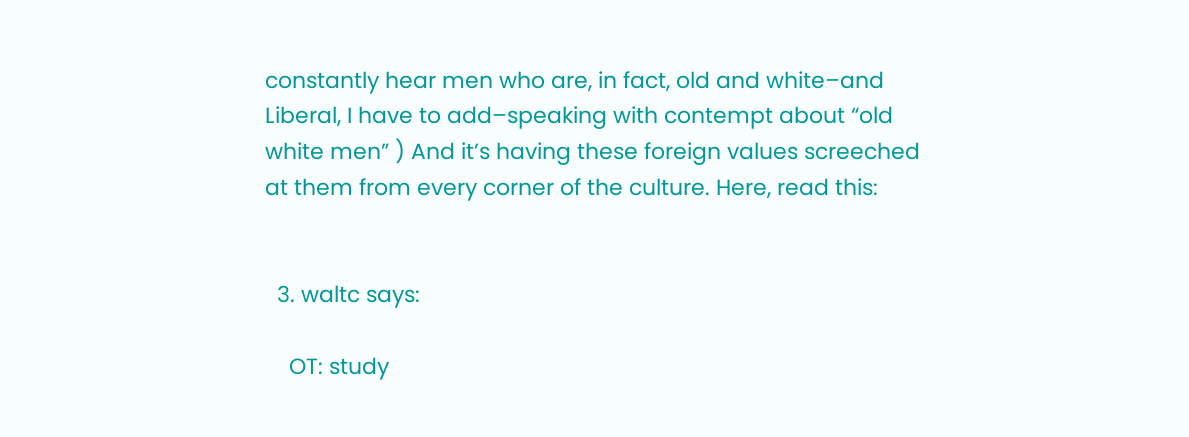constantly hear men who are, in fact, old and white–and Liberal, I have to add–speaking with contempt about “old white men” ) And it’s having these foreign values screeched at them from every corner of the culture. Here, read this:


  3. waltc says:

    OT: study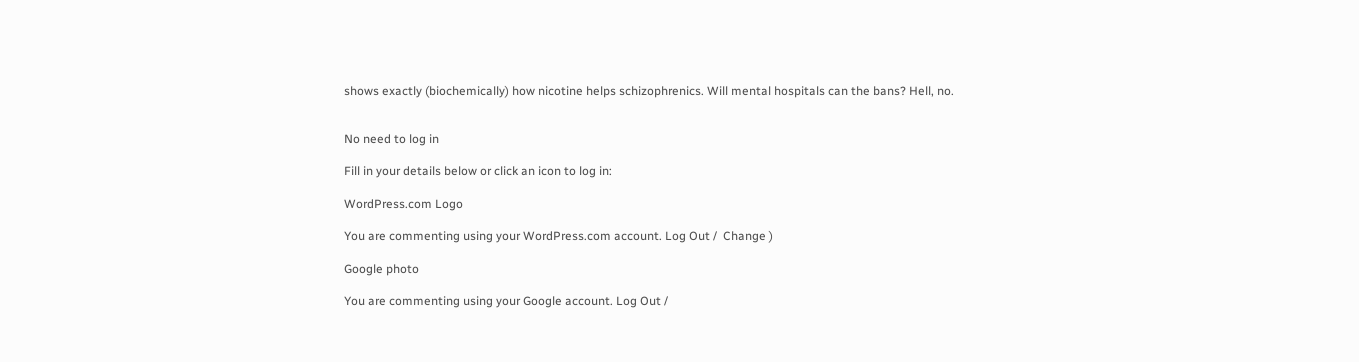shows exactly (biochemically) how nicotine helps schizophrenics. Will mental hospitals can the bans? Hell, no.


No need to log in

Fill in your details below or click an icon to log in:

WordPress.com Logo

You are commenting using your WordPress.com account. Log Out /  Change )

Google photo

You are commenting using your Google account. Log Out /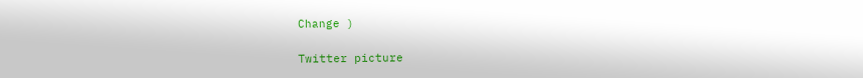Change )

Twitter picture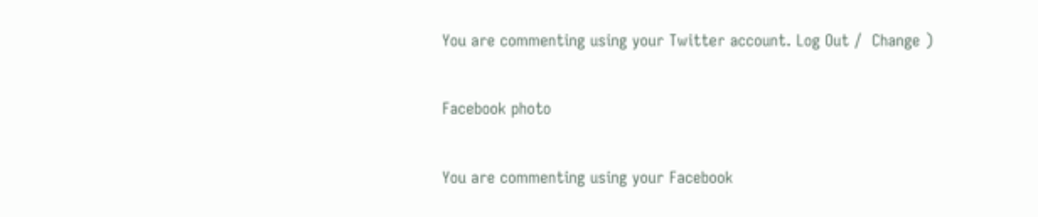You are commenting using your Twitter account. Log Out /  Change )

Facebook photo

You are commenting using your Facebook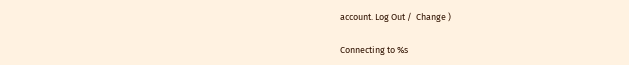account. Log Out /  Change )

Connecting to %s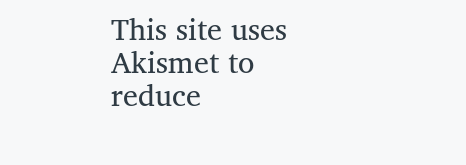This site uses Akismet to reduce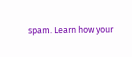spam. Learn how your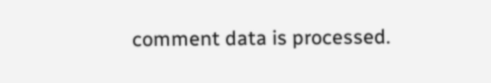comment data is processed.